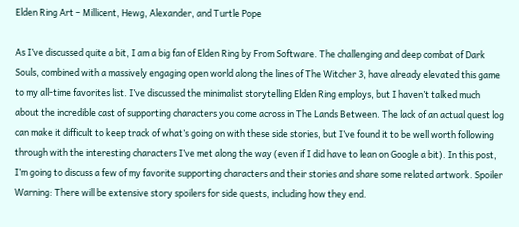Elden Ring Art – Millicent, Hewg, Alexander, and Turtle Pope

As I’ve discussed quite a bit, I am a big fan of Elden Ring by From Software. The challenging and deep combat of Dark Souls, combined with a massively engaging open world along the lines of The Witcher 3, have already elevated this game to my all-time favorites list. I’ve discussed the minimalist storytelling Elden Ring employs, but I haven’t talked much about the incredible cast of supporting characters you come across in The Lands Between. The lack of an actual quest log can make it difficult to keep track of what’s going on with these side stories, but I’ve found it to be well worth following through with the interesting characters I’ve met along the way (even if I did have to lean on Google a bit). In this post, I’m going to discuss a few of my favorite supporting characters and their stories and share some related artwork. Spoiler Warning: There will be extensive story spoilers for side quests, including how they end.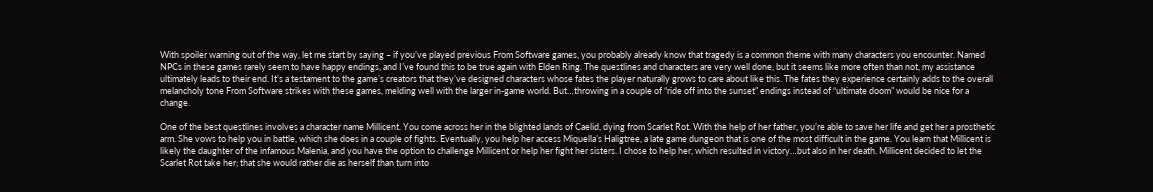With spoiler warning out of the way, let me start by saying – if you’ve played previous From Software games, you probably already know that tragedy is a common theme with many characters you encounter. Named NPCs in these games rarely seem to have happy endings, and I’ve found this to be true again with Elden Ring. The questlines and characters are very well done, but it seems like more often than not, my assistance ultimately leads to their end. It’s a testament to the game’s creators that they’ve designed characters whose fates the player naturally grows to care about like this. The fates they experience certainly adds to the overall melancholy tone From Software strikes with these games, melding well with the larger in-game world. But…throwing in a couple of “ride off into the sunset” endings instead of “ultimate doom” would be nice for a change.

One of the best questlines involves a character name Millicent. You come across her in the blighted lands of Caelid, dying from Scarlet Rot. With the help of her father, you’re able to save her life and get her a prosthetic arm. She vows to help you in battle, which she does in a couple of fights. Eventually, you help her access Miquella’s Haligtree, a late game dungeon that is one of the most difficult in the game. You learn that Millicent is likely the daughter of the infamous Malenia, and you have the option to challenge Millicent or help her fight her sisters. I chose to help her, which resulted in victory…but also in her death. Millicent decided to let the Scarlet Rot take her; that she would rather die as herself than turn into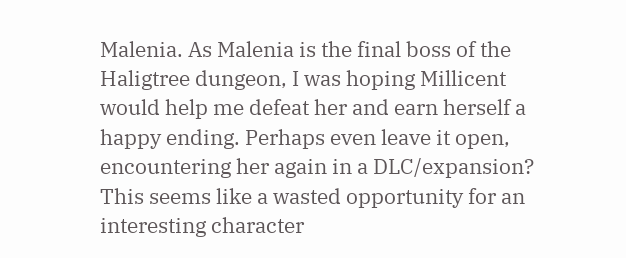Malenia. As Malenia is the final boss of the Haligtree dungeon, I was hoping Millicent would help me defeat her and earn herself a happy ending. Perhaps even leave it open, encountering her again in a DLC/expansion? This seems like a wasted opportunity for an interesting character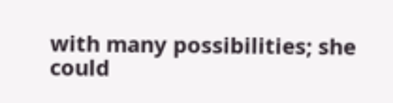with many possibilities; she could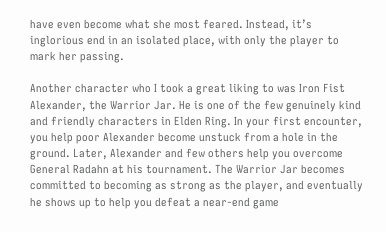have even become what she most feared. Instead, it’s inglorious end in an isolated place, with only the player to mark her passing.

Another character who I took a great liking to was Iron Fist Alexander, the Warrior Jar. He is one of the few genuinely kind and friendly characters in Elden Ring. In your first encounter, you help poor Alexander become unstuck from a hole in the ground. Later, Alexander and few others help you overcome General Radahn at his tournament. The Warrior Jar becomes committed to becoming as strong as the player, and eventually he shows up to help you defeat a near-end game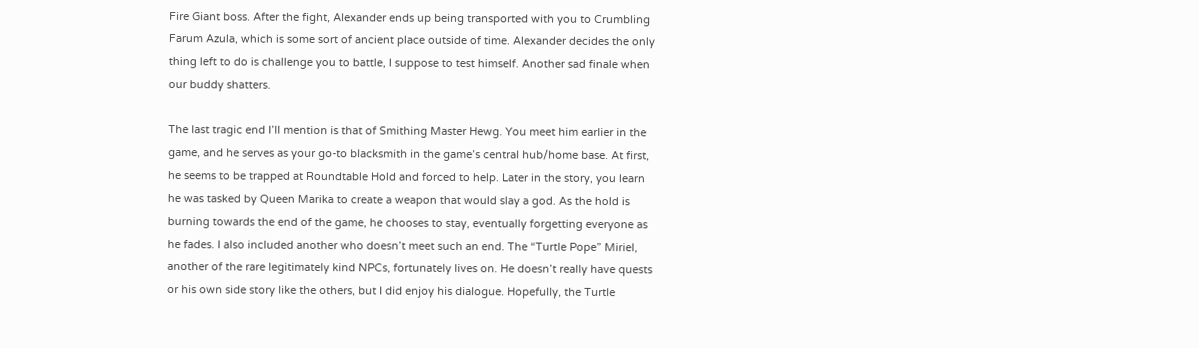Fire Giant boss. After the fight, Alexander ends up being transported with you to Crumbling Farum Azula, which is some sort of ancient place outside of time. Alexander decides the only thing left to do is challenge you to battle, I suppose to test himself. Another sad finale when our buddy shatters.

The last tragic end I’ll mention is that of Smithing Master Hewg. You meet him earlier in the game, and he serves as your go-to blacksmith in the game’s central hub/home base. At first, he seems to be trapped at Roundtable Hold and forced to help. Later in the story, you learn he was tasked by Queen Marika to create a weapon that would slay a god. As the hold is burning towards the end of the game, he chooses to stay, eventually forgetting everyone as he fades. I also included another who doesn’t meet such an end. The “Turtle Pope” Miriel, another of the rare legitimately kind NPCs, fortunately lives on. He doesn’t really have quests or his own side story like the others, but I did enjoy his dialogue. Hopefully, the Turtle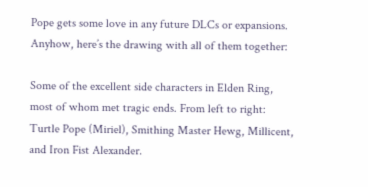Pope gets some love in any future DLCs or expansions. Anyhow, here’s the drawing with all of them together:

Some of the excellent side characters in Elden Ring, most of whom met tragic ends. From left to right: Turtle Pope (Miriel), Smithing Master Hewg, Millicent, and Iron Fist Alexander.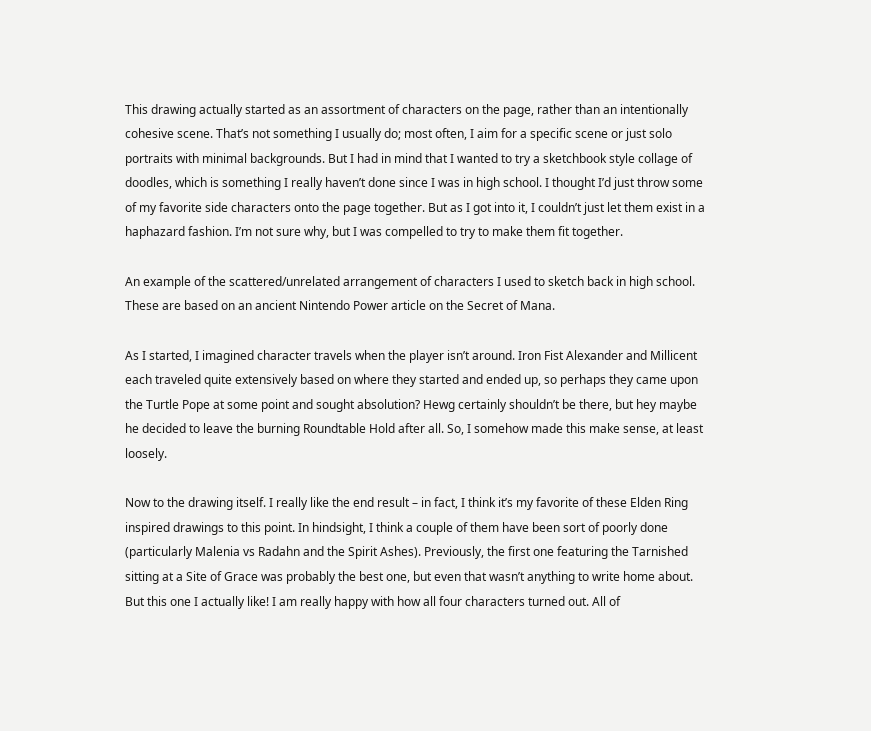This drawing actually started as an assortment of characters on the page, rather than an intentionally cohesive scene. That’s not something I usually do; most often, I aim for a specific scene or just solo portraits with minimal backgrounds. But I had in mind that I wanted to try a sketchbook style collage of doodles, which is something I really haven’t done since I was in high school. I thought I’d just throw some of my favorite side characters onto the page together. But as I got into it, I couldn’t just let them exist in a haphazard fashion. I’m not sure why, but I was compelled to try to make them fit together.

An example of the scattered/unrelated arrangement of characters I used to sketch back in high school. These are based on an ancient Nintendo Power article on the Secret of Mana.

As I started, I imagined character travels when the player isn’t around. Iron Fist Alexander and Millicent each traveled quite extensively based on where they started and ended up, so perhaps they came upon the Turtle Pope at some point and sought absolution? Hewg certainly shouldn’t be there, but hey maybe he decided to leave the burning Roundtable Hold after all. So, I somehow made this make sense, at least loosely.

Now to the drawing itself. I really like the end result – in fact, I think it’s my favorite of these Elden Ring inspired drawings to this point. In hindsight, I think a couple of them have been sort of poorly done (particularly Malenia vs Radahn and the Spirit Ashes). Previously, the first one featuring the Tarnished sitting at a Site of Grace was probably the best one, but even that wasn’t anything to write home about. But this one I actually like! I am really happy with how all four characters turned out. All of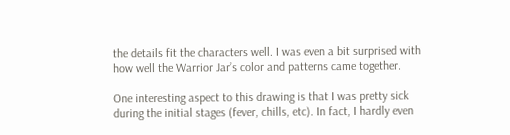the details fit the characters well. I was even a bit surprised with how well the Warrior Jar’s color and patterns came together.

One interesting aspect to this drawing is that I was pretty sick during the initial stages (fever, chills, etc). In fact, I hardly even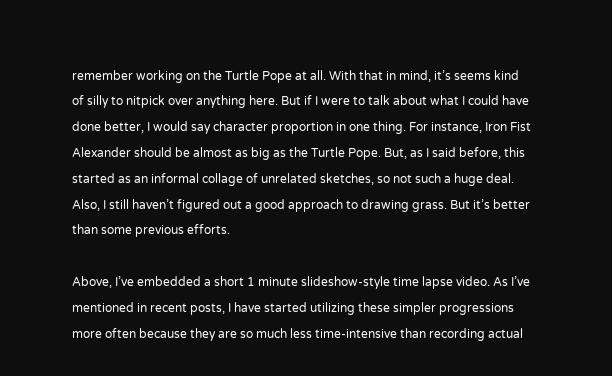remember working on the Turtle Pope at all. With that in mind, it’s seems kind of silly to nitpick over anything here. But if I were to talk about what I could have done better, I would say character proportion in one thing. For instance, Iron Fist Alexander should be almost as big as the Turtle Pope. But, as I said before, this started as an informal collage of unrelated sketches, so not such a huge deal. Also, I still haven’t figured out a good approach to drawing grass. But it’s better than some previous efforts.

Above, I’ve embedded a short 1 minute slideshow-style time lapse video. As I’ve mentioned in recent posts, I have started utilizing these simpler progressions more often because they are so much less time-intensive than recording actual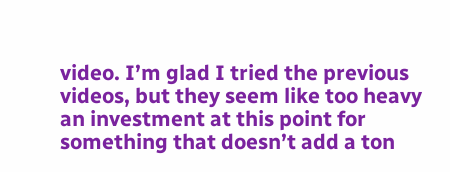video. I’m glad I tried the previous videos, but they seem like too heavy an investment at this point for something that doesn’t add a ton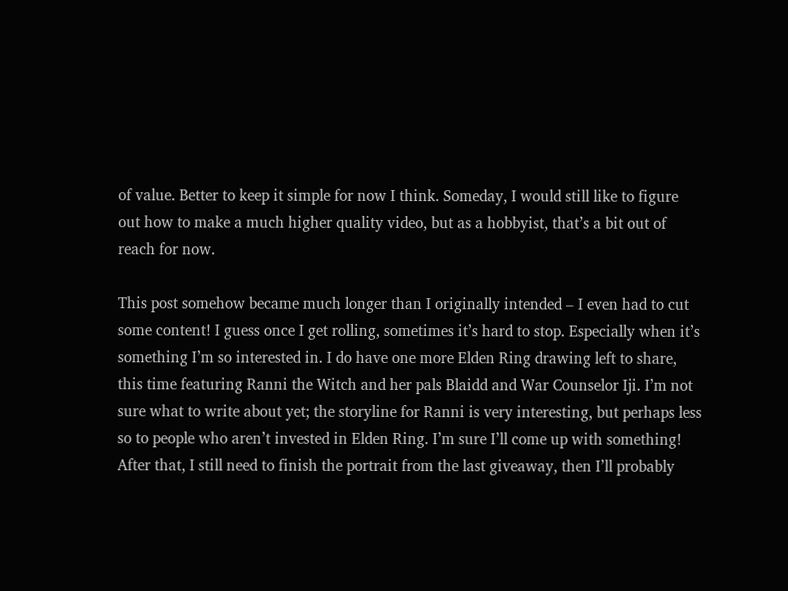of value. Better to keep it simple for now I think. Someday, I would still like to figure out how to make a much higher quality video, but as a hobbyist, that’s a bit out of reach for now.

This post somehow became much longer than I originally intended – I even had to cut some content! I guess once I get rolling, sometimes it’s hard to stop. Especially when it’s something I’m so interested in. I do have one more Elden Ring drawing left to share, this time featuring Ranni the Witch and her pals Blaidd and War Counselor Iji. I’m not sure what to write about yet; the storyline for Ranni is very interesting, but perhaps less so to people who aren’t invested in Elden Ring. I’m sure I’ll come up with something! After that, I still need to finish the portrait from the last giveaway, then I’ll probably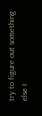try to figure out something else I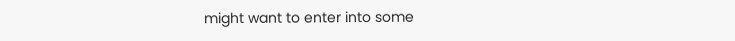might want to enter into some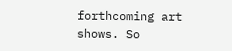forthcoming art shows. So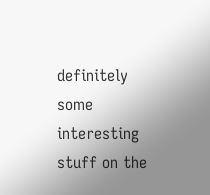definitely some interesting stuff on the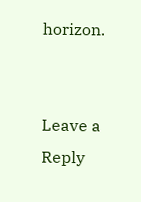horizon.


Leave a Reply